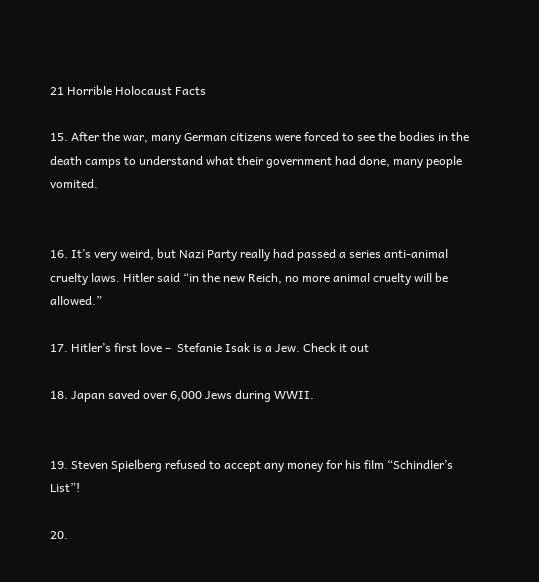21 Horrible Holocaust Facts

15. After the war, many German citizens were forced to see the bodies in the death camps to understand what their government had done, many people vomited.


16. It’s very weird, but Nazi Party really had passed a series anti-animal cruelty laws. Hitler said “in the new Reich, no more animal cruelty will be allowed.”

17. Hitler’s first love –  Stefanie Isak is a Jew. Check it out

18. Japan saved over 6,000 Jews during WWII.


19. Steven Spielberg refused to accept any money for his film “Schindler’s List”!

20.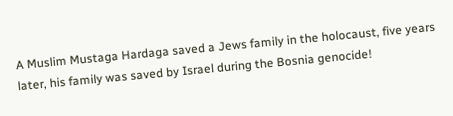A Muslim Mustaga Hardaga saved a Jews family in the holocaust, five years later, his family was saved by Israel during the Bosnia genocide!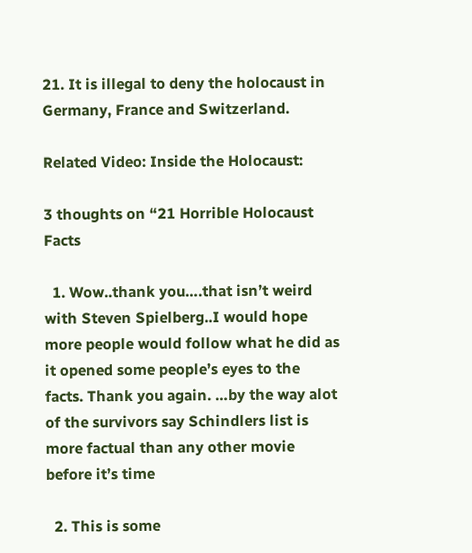21. It is illegal to deny the holocaust in Germany, France and Switzerland.

Related Video: Inside the Holocaust:

3 thoughts on “21 Horrible Holocaust Facts

  1. Wow..thank you….that isn’t weird with Steven Spielberg..I would hope more people would follow what he did as it opened some people’s eyes to the facts. Thank you again. …by the way alot of the survivors say Schindlers list is more factual than any other movie before it’s time

  2. This is some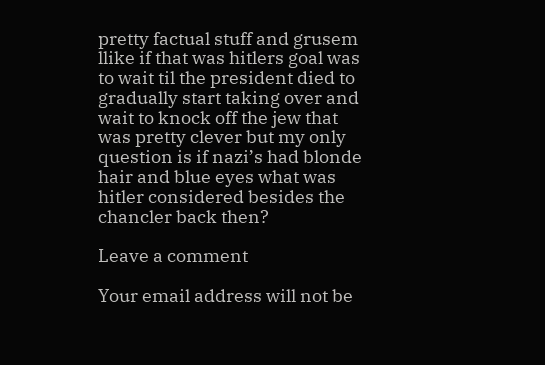pretty factual stuff and grusem llike if that was hitlers goal was to wait til the president died to gradually start taking over and wait to knock off the jew that was pretty clever but my only question is if nazi’s had blonde hair and blue eyes what was hitler considered besides the chancler back then?

Leave a comment

Your email address will not be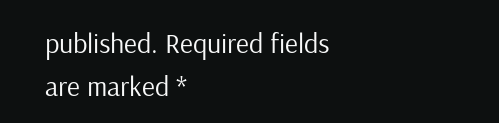published. Required fields are marked *